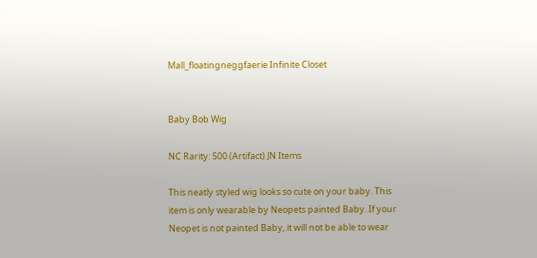Mall_floatingneggfaerie Infinite Closet


Baby Bob Wig

NC Rarity: 500 (Artifact) JN Items

This neatly styled wig looks so cute on your baby. This item is only wearable by Neopets painted Baby. If your Neopet is not painted Baby, it will not be able to wear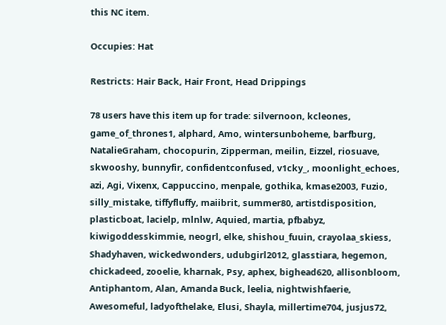this NC item.

Occupies: Hat

Restricts: Hair Back, Hair Front, Head Drippings

78 users have this item up for trade: silvernoon, kcleones, game_of_thrones1, alphard, Amo, wintersunboheme, barfburg, NatalieGraham, chocopurin, Zipperman, meilin, Eizzel, riosuave, skwooshy, bunnyfir, confidentconfused, v1cky_, moonlight_echoes, azi, Agi, Vixenx, Cappuccino, menpale, gothika, kmase2003, Fuzio, silly_mistake, tiffyfluffy, maiibrit, summer80, artistdisposition, plasticboat, lacielp, mlnlw, Aquied, martia, pfbabyz, kiwigoddesskimmie, neogrl, elke, shishou_fuuin, crayolaa_skiess, Shadyhaven, wickedwonders, udubgirl2012, glasstiara, hegemon, chickadeed, zooelie, kharnak, Psy, aphex, bighead620, allisonbloom, Antiphantom, Alan, Amanda Buck, leelia, nightwishfaerie, Awesomeful, ladyofthelake, Elusi, Shayla, millertime704, jusjus72,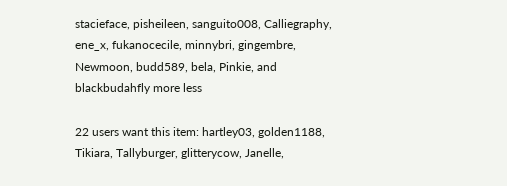stacieface, pisheileen, sanguito008, Calliegraphy, ene_x, fukanocecile, minnybri, gingembre, Newmoon, budd589, bela, Pinkie, and blackbudahfly more less

22 users want this item: hartley03, golden1188, Tikiara, Tallyburger, glitterycow, Janelle,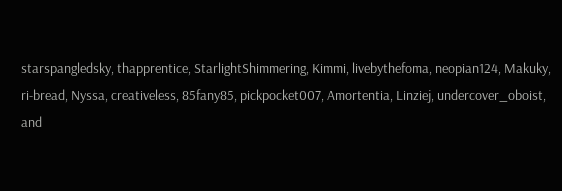starspangledsky, thapprentice, StarlightShimmering, Kimmi, livebythefoma, neopian124, Makuky, ri-bread, Nyssa, creativeless, 85fany85, pickpocket007, Amortentia, Linziej, undercover_oboist, and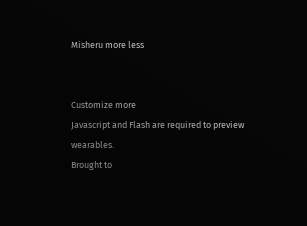Misheru more less


Customize more
Javascript and Flash are required to preview wearables.
Brought to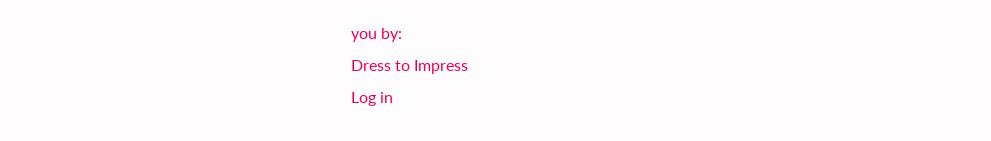you by:
Dress to Impress
Log in